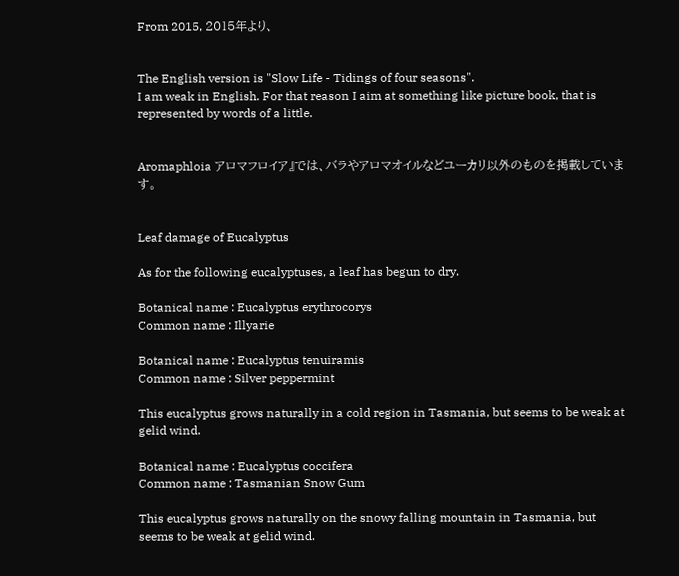From 2015, 2015年より、


The English version is "Slow Life - Tidings of four seasons".
I am weak in English. For that reason I aim at something like picture book, that is represented by words of a little.


Aromaphloia アロマフロイア』では、バラやアロマオイルなどユーカリ以外のものを掲載しています。


Leaf damage of Eucalyptus

As for the following eucalyptuses, a leaf has begun to dry.

Botanical name : Eucalyptus erythrocorys
Common name : Illyarie

Botanical name : Eucalyptus tenuiramis
Common name : Silver peppermint

This eucalyptus grows naturally in a cold region in Tasmania, but seems to be weak at gelid wind.

Botanical name : Eucalyptus coccifera
Common name : Tasmanian Snow Gum

This eucalyptus grows naturally on the snowy falling mountain in Tasmania, but seems to be weak at gelid wind.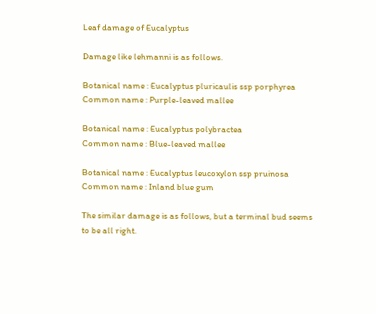Leaf damage of Eucalyptus

Damage like lehmanni is as follows.

Botanical name : Eucalyptus pluricaulis ssp porphyrea
Common name : Purple-leaved mallee

Botanical name : Eucalyptus polybractea
Common name : Blue-leaved mallee

Botanical name : Eucalyptus leucoxylon ssp pruinosa
Common name : Inland blue gum

The similar damage is as follows, but a terminal bud seems to be all right.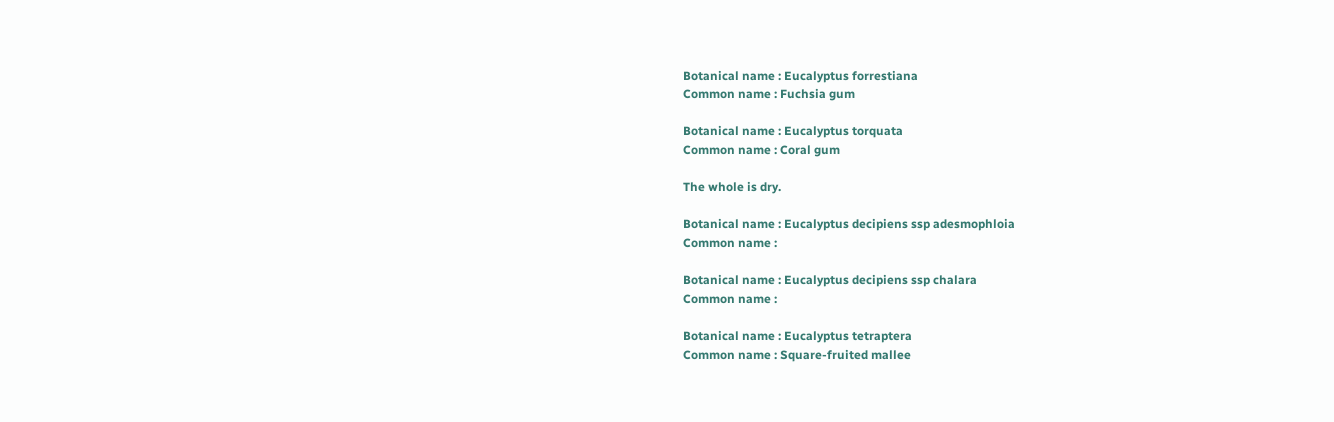Botanical name : Eucalyptus forrestiana
Common name : Fuchsia gum

Botanical name : Eucalyptus torquata
Common name : Coral gum

The whole is dry.

Botanical name : Eucalyptus decipiens ssp adesmophloia
Common name :

Botanical name : Eucalyptus decipiens ssp chalara
Common name :

Botanical name : Eucalyptus tetraptera
Common name : Square-fruited mallee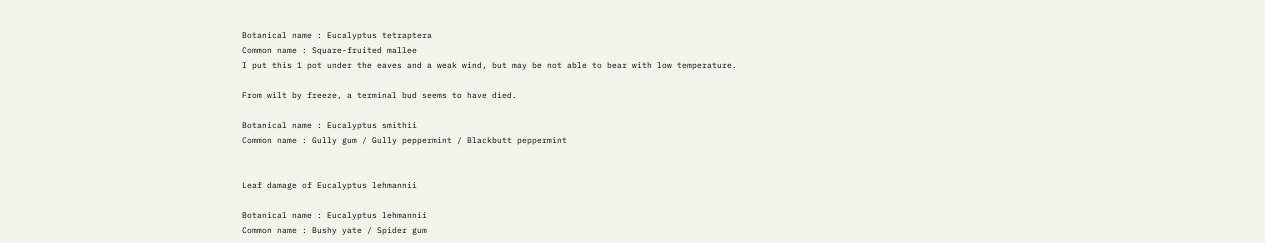Botanical name : Eucalyptus tetraptera
Common name : Square-fruited mallee
I put this 1 pot under the eaves and a weak wind, but may be not able to bear with low temperature.

From wilt by freeze, a terminal bud seems to have died.

Botanical name : Eucalyptus smithii
Common name : Gully gum / Gully peppermint / Blackbutt peppermint


Leaf damage of Eucalyptus lehmannii

Botanical name : Eucalyptus lehmannii
Common name : Bushy yate / Spider gum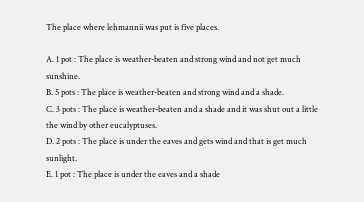The place where lehmannii was put is five places.

A. 1 pot : The place is weather-beaten and strong wind and not get much sunshine.
B. 5 pots : The place is weather-beaten and strong wind and a shade.
C. 3 pots : The place is weather-beaten and a shade and it was shut out a little the wind by other eucalyptuses.
D. 2 pots : The place is under the eaves and gets wind and that is get much sunlight.
E. 1 pot : The place is under the eaves and a shade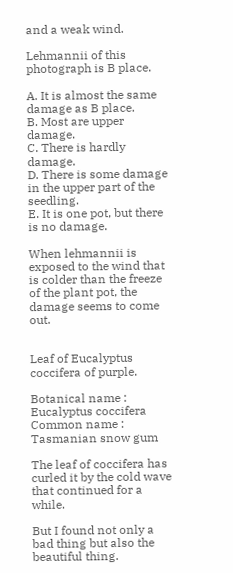and a weak wind.

Lehmannii of this photograph is B place.

A. It is almost the same damage as B place.
B. Most are upper damage.
C. There is hardly damage.
D. There is some damage in the upper part of the seedling.
E. It is one pot, but there is no damage.

When lehmannii is exposed to the wind that is colder than the freeze of the plant pot, the damage seems to come out.


Leaf of Eucalyptus coccifera of purple.

Botanical name : Eucalyptus coccifera
Common name : Tasmanian snow gum

The leaf of coccifera has curled it by the cold wave that continued for a while.

But I found not only a bad thing but also the beautiful thing.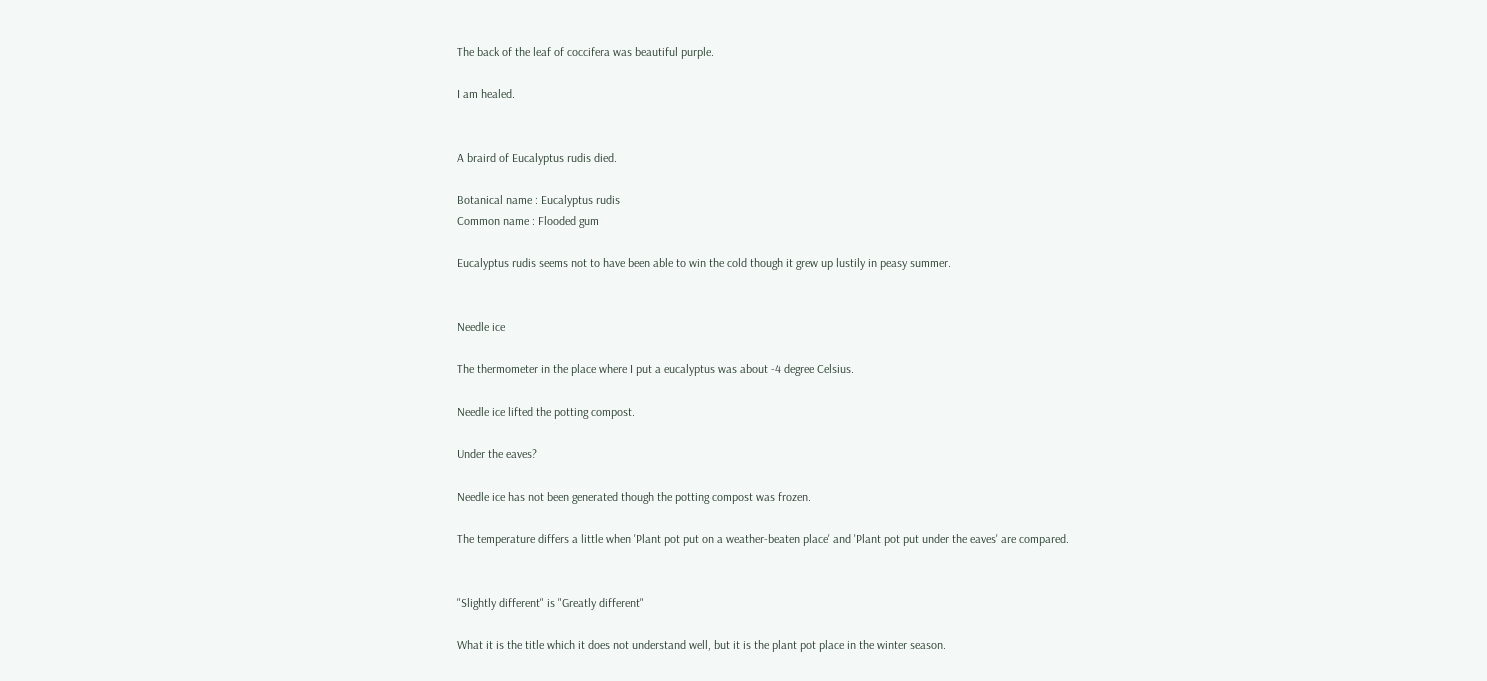The back of the leaf of coccifera was beautiful purple.

I am healed.


A braird of Eucalyptus rudis died.

Botanical name : Eucalyptus rudis
Common name : Flooded gum

Eucalyptus rudis seems not to have been able to win the cold though it grew up lustily in peasy summer.


Needle ice

The thermometer in the place where I put a eucalyptus was about -4 degree Celsius.

Needle ice lifted the potting compost.

Under the eaves?

Needle ice has not been generated though the potting compost was frozen.

The temperature differs a little when 'Plant pot put on a weather-beaten place' and 'Plant pot put under the eaves' are compared.


"Slightly different" is "Greatly different"

What it is the title which it does not understand well, but it is the plant pot place in the winter season.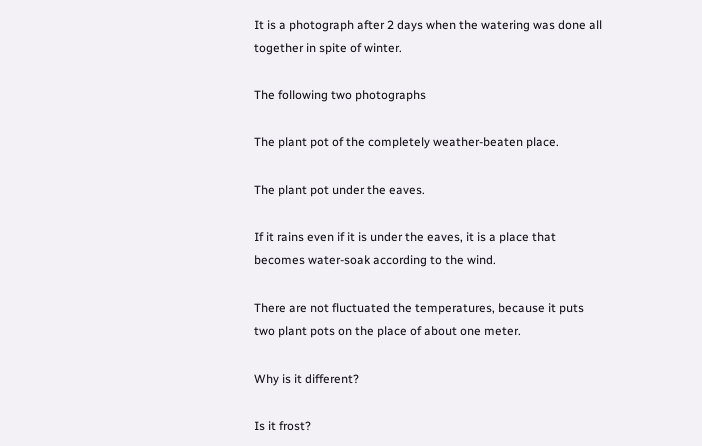It is a photograph after 2 days when the watering was done all together in spite of winter.

The following two photographs

The plant pot of the completely weather-beaten place.

The plant pot under the eaves.

If it rains even if it is under the eaves, it is a place that becomes water-soak according to the wind.

There are not fluctuated the temperatures, because it puts two plant pots on the place of about one meter.

Why is it different?

Is it frost?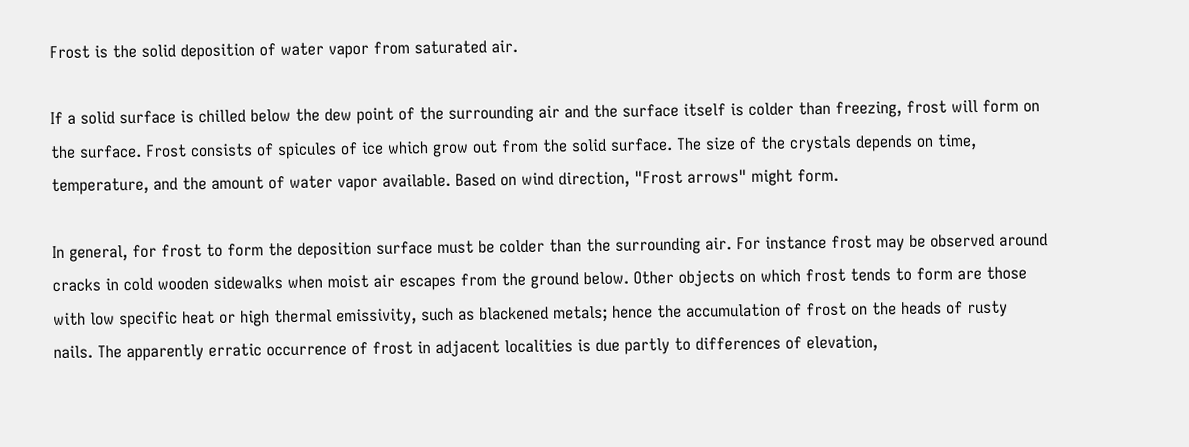Frost is the solid deposition of water vapor from saturated air.

If a solid surface is chilled below the dew point of the surrounding air and the surface itself is colder than freezing, frost will form on the surface. Frost consists of spicules of ice which grow out from the solid surface. The size of the crystals depends on time, temperature, and the amount of water vapor available. Based on wind direction, "Frost arrows" might form.

In general, for frost to form the deposition surface must be colder than the surrounding air. For instance frost may be observed around cracks in cold wooden sidewalks when moist air escapes from the ground below. Other objects on which frost tends to form are those with low specific heat or high thermal emissivity, such as blackened metals; hence the accumulation of frost on the heads of rusty nails. The apparently erratic occurrence of frost in adjacent localities is due partly to differences of elevation,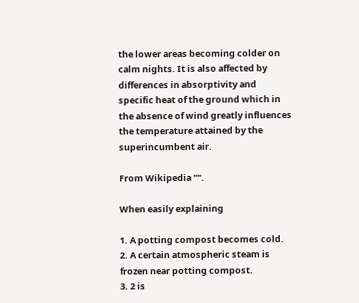the lower areas becoming colder on calm nights. It is also affected by differences in absorptivity and specific heat of the ground which in the absence of wind greatly influences the temperature attained by the superincumbent air.

From Wikipedia "".

When easily explaining

1. A potting compost becomes cold.
2. A certain atmospheric steam is frozen near potting compost.
3. 2 is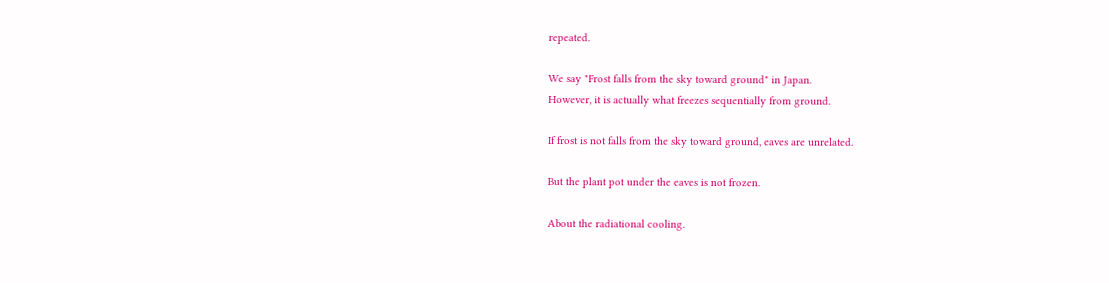repeated.

We say "Frost falls from the sky toward ground" in Japan.
However, it is actually what freezes sequentially from ground.

If frost is not falls from the sky toward ground, eaves are unrelated.

But the plant pot under the eaves is not frozen.

About the radiational cooling.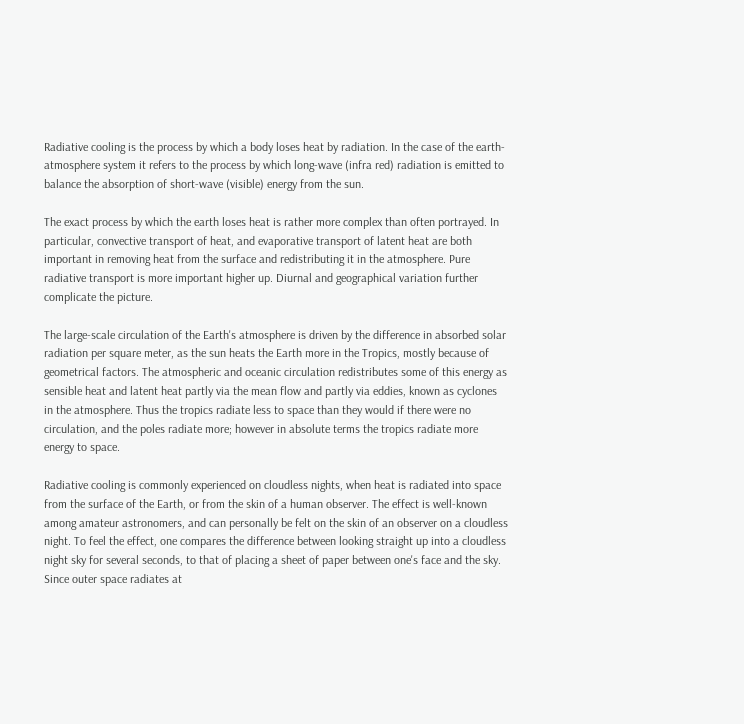Radiative cooling is the process by which a body loses heat by radiation. In the case of the earth-atmosphere system it refers to the process by which long-wave (infra red) radiation is emitted to balance the absorption of short-wave (visible) energy from the sun.

The exact process by which the earth loses heat is rather more complex than often portrayed. In particular, convective transport of heat, and evaporative transport of latent heat are both important in removing heat from the surface and redistributing it in the atmosphere. Pure radiative transport is more important higher up. Diurnal and geographical variation further complicate the picture.

The large-scale circulation of the Earth's atmosphere is driven by the difference in absorbed solar radiation per square meter, as the sun heats the Earth more in the Tropics, mostly because of geometrical factors. The atmospheric and oceanic circulation redistributes some of this energy as sensible heat and latent heat partly via the mean flow and partly via eddies, known as cyclones in the atmosphere. Thus the tropics radiate less to space than they would if there were no circulation, and the poles radiate more; however in absolute terms the tropics radiate more energy to space.

Radiative cooling is commonly experienced on cloudless nights, when heat is radiated into space from the surface of the Earth, or from the skin of a human observer. The effect is well-known among amateur astronomers, and can personally be felt on the skin of an observer on a cloudless night. To feel the effect, one compares the difference between looking straight up into a cloudless night sky for several seconds, to that of placing a sheet of paper between one's face and the sky. Since outer space radiates at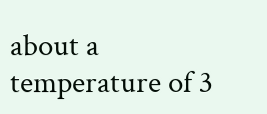about a temperature of 3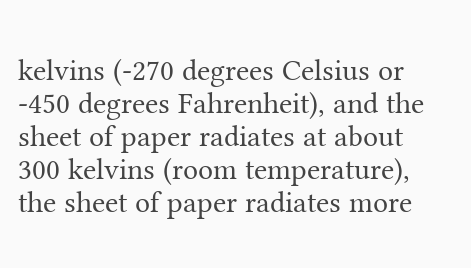kelvins (-270 degrees Celsius or -450 degrees Fahrenheit), and the sheet of paper radiates at about 300 kelvins (room temperature), the sheet of paper radiates more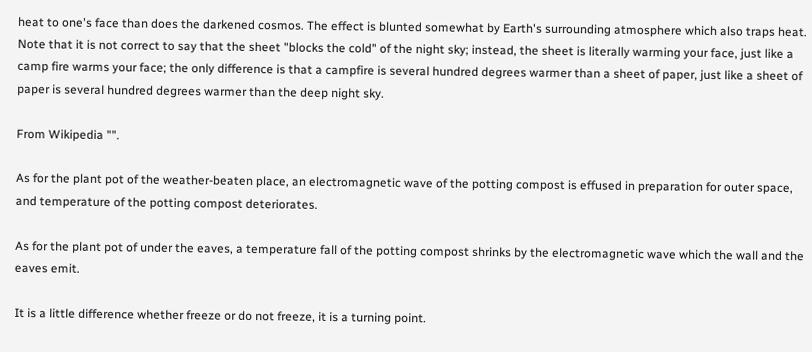heat to one's face than does the darkened cosmos. The effect is blunted somewhat by Earth's surrounding atmosphere which also traps heat. Note that it is not correct to say that the sheet "blocks the cold" of the night sky; instead, the sheet is literally warming your face, just like a camp fire warms your face; the only difference is that a campfire is several hundred degrees warmer than a sheet of paper, just like a sheet of paper is several hundred degrees warmer than the deep night sky.

From Wikipedia "".

As for the plant pot of the weather-beaten place, an electromagnetic wave of the potting compost is effused in preparation for outer space, and temperature of the potting compost deteriorates.

As for the plant pot of under the eaves, a temperature fall of the potting compost shrinks by the electromagnetic wave which the wall and the eaves emit.

It is a little difference whether freeze or do not freeze, it is a turning point.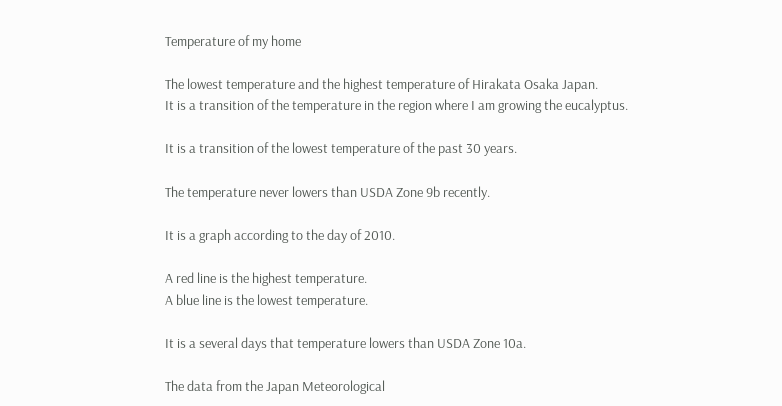Temperature of my home

The lowest temperature and the highest temperature of Hirakata Osaka Japan.
It is a transition of the temperature in the region where I am growing the eucalyptus.

It is a transition of the lowest temperature of the past 30 years.

The temperature never lowers than USDA Zone 9b recently.

It is a graph according to the day of 2010.

A red line is the highest temperature.
A blue line is the lowest temperature.

It is a several days that temperature lowers than USDA Zone 10a.

The data from the Japan Meteorological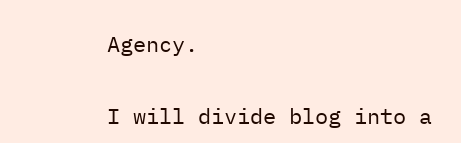Agency.


I will divide blog into a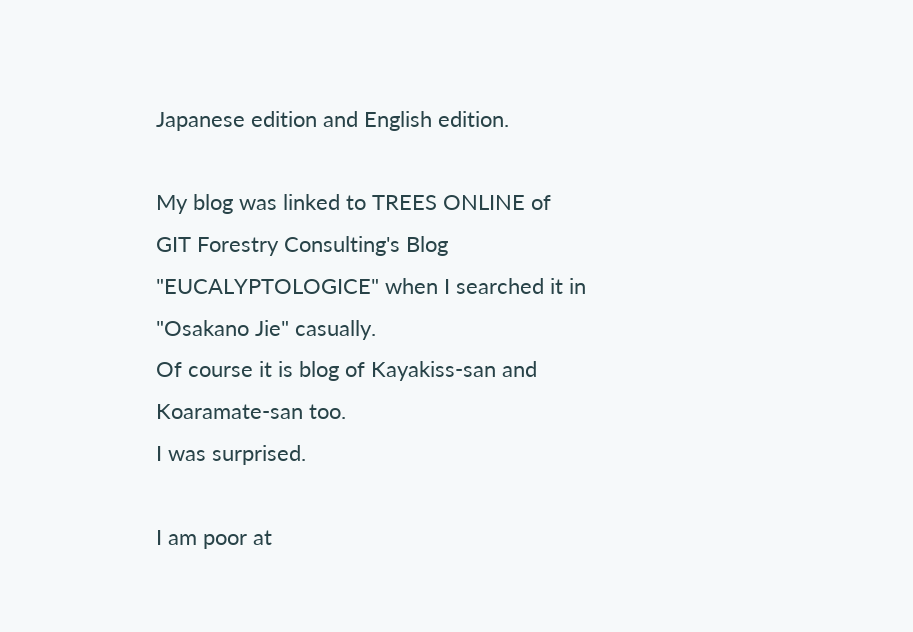Japanese edition and English edition.

My blog was linked to TREES ONLINE of GIT Forestry Consulting's Blog "EUCALYPTOLOGICE" when I searched it in "Osakano Jie" casually.
Of course it is blog of Kayakiss-san and Koaramate-san too.
I was surprised.

I am poor at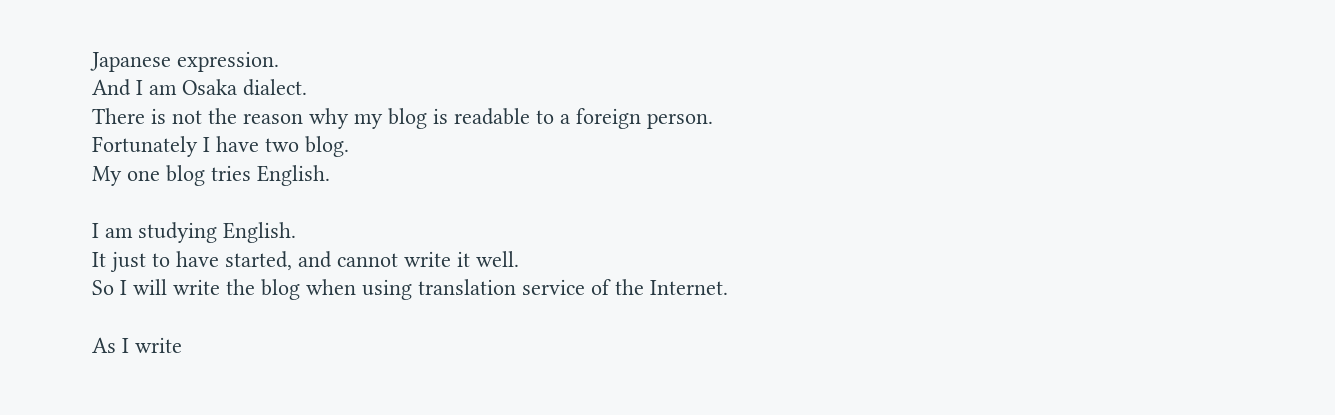Japanese expression.
And I am Osaka dialect.
There is not the reason why my blog is readable to a foreign person.
Fortunately I have two blog.
My one blog tries English.

I am studying English.
It just to have started, and cannot write it well.
So I will write the blog when using translation service of the Internet.

As I write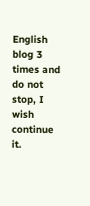English blog 3 times and do not stop, I wish continue it.